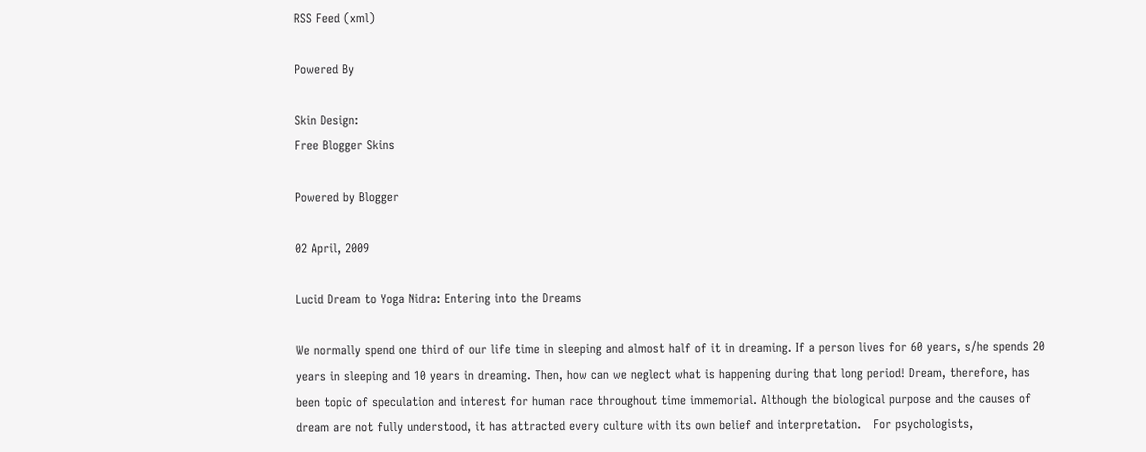RSS Feed (xml)

Powered By

Skin Design:
Free Blogger Skins

Powered by Blogger

02 April, 2009

Lucid Dream to Yoga Nidra: Entering into the Dreams

We normally spend one third of our life time in sleeping and almost half of it in dreaming. If a person lives for 60 years, s/he spends 20 years in sleeping and 10 years in dreaming. Then, how can we neglect what is happening during that long period! Dream, therefore, has been topic of speculation and interest for human race throughout time immemorial. Although the biological purpose and the causes of dream are not fully understood, it has attracted every culture with its own belief and interpretation.   For psychologists,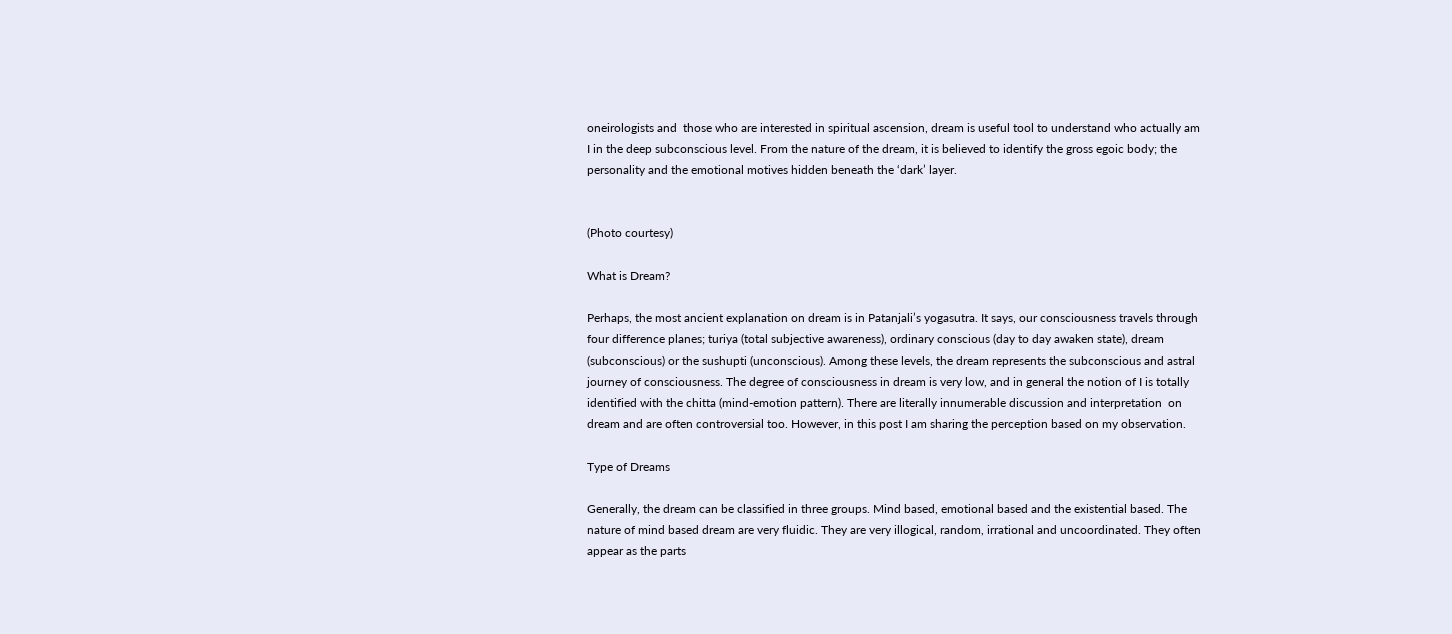oneirologists and  those who are interested in spiritual ascension, dream is useful tool to understand who actually am I in the deep subconscious level. From the nature of the dream, it is believed to identify the gross egoic body; the personality and the emotional motives hidden beneath the ‘dark’ layer.


(Photo courtesy)

What is Dream?

Perhaps, the most ancient explanation on dream is in Patanjali’s yogasutra. It says, our consciousness travels through four difference planes; turiya (total subjective awareness), ordinary conscious (day to day awaken state), dream (subconscious) or the sushupti (unconscious). Among these levels, the dream represents the subconscious and astral journey of consciousness. The degree of consciousness in dream is very low, and in general the notion of I is totally identified with the chitta (mind-emotion pattern). There are literally innumerable discussion and interpretation  on dream and are often controversial too. However, in this post I am sharing the perception based on my observation.

Type of Dreams

Generally, the dream can be classified in three groups. Mind based, emotional based and the existential based. The nature of mind based dream are very fluidic. They are very illogical, random, irrational and uncoordinated. They often appear as the parts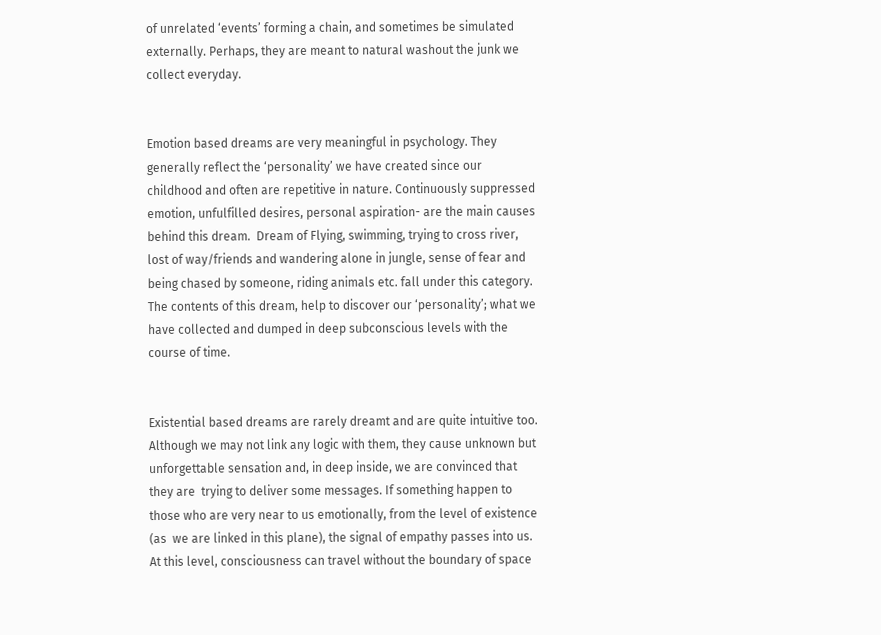of unrelated ‘events’ forming a chain, and sometimes be simulated externally. Perhaps, they are meant to natural washout the junk we collect everyday.


Emotion based dreams are very meaningful in psychology. They generally reflect the ‘personality’ we have created since our childhood and often are repetitive in nature. Continuously suppressed emotion, unfulfilled desires, personal aspiration- are the main causes behind this dream.  Dream of Flying, swimming, trying to cross river, lost of way/friends and wandering alone in jungle, sense of fear and being chased by someone, riding animals etc. fall under this category. The contents of this dream, help to discover our ‘personality’; what we have collected and dumped in deep subconscious levels with the course of time.


Existential based dreams are rarely dreamt and are quite intuitive too. Although we may not link any logic with them, they cause unknown but unforgettable sensation and, in deep inside, we are convinced that they are  trying to deliver some messages. If something happen to  those who are very near to us emotionally, from the level of existence (as  we are linked in this plane), the signal of empathy passes into us. At this level, consciousness can travel without the boundary of space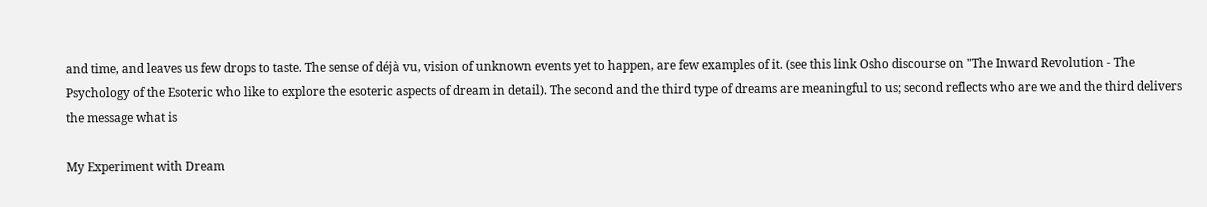and time, and leaves us few drops to taste. The sense of déjà vu, vision of unknown events yet to happen, are few examples of it. (see this link Osho discourse on "The Inward Revolution - The Psychology of the Esoteric who like to explore the esoteric aspects of dream in detail). The second and the third type of dreams are meaningful to us; second reflects who are we and the third delivers the message what is

My Experiment with Dream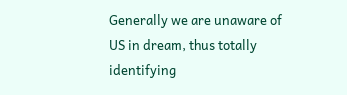Generally we are unaware of US in dream, thus totally identifying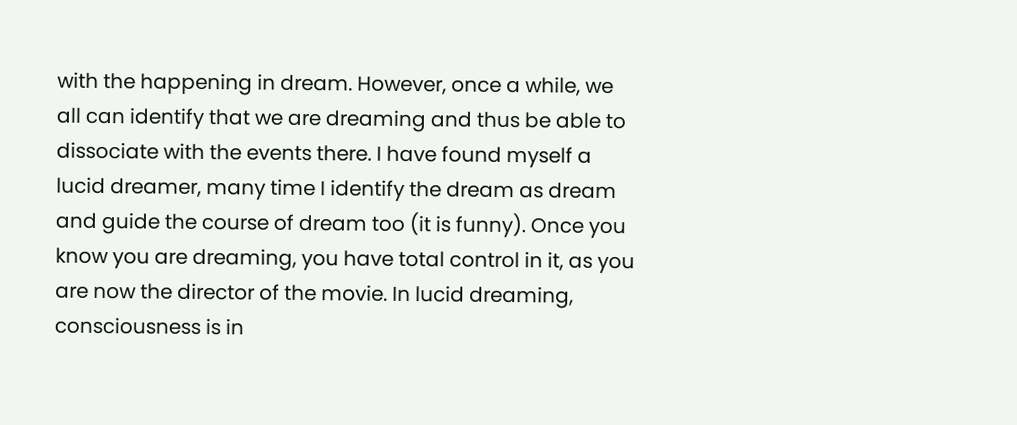with the happening in dream. However, once a while, we all can identify that we are dreaming and thus be able to dissociate with the events there. I have found myself a lucid dreamer, many time I identify the dream as dream and guide the course of dream too (it is funny). Once you know you are dreaming, you have total control in it, as you are now the director of the movie. In lucid dreaming, consciousness is in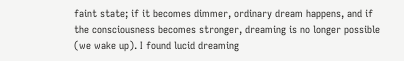faint state; if it becomes dimmer, ordinary dream happens, and if the consciousness becomes stronger, dreaming is no longer possible (we wake up). I found lucid dreaming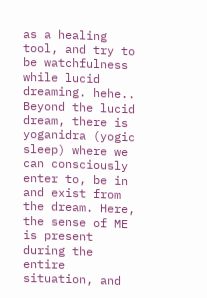as a healing tool, and try to be watchfulness while lucid dreaming. hehe.. Beyond the lucid dream, there is yoganidra (yogic sleep) where we can consciously enter to, be in and exist from the dream. Here, the sense of ME is present during the entire situation, and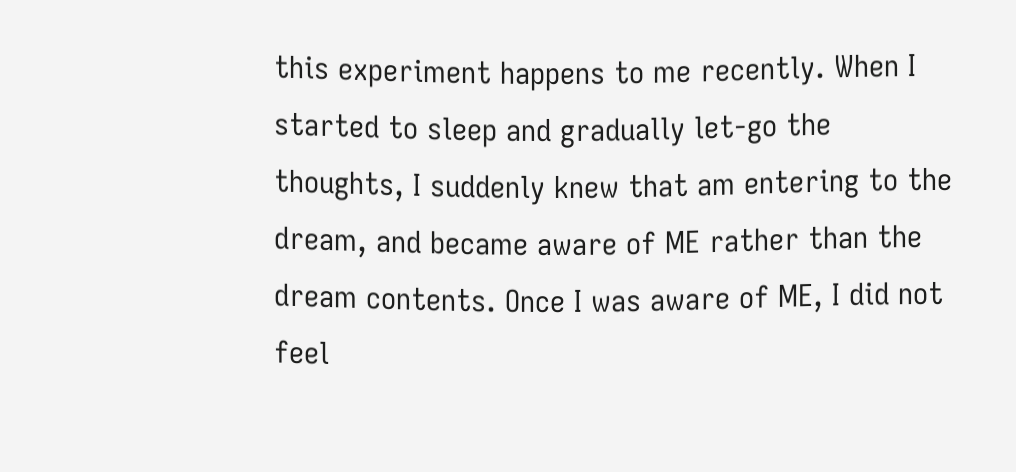this experiment happens to me recently. When I started to sleep and gradually let-go the thoughts, I suddenly knew that am entering to the dream, and became aware of ME rather than the dream contents. Once I was aware of ME, I did not feel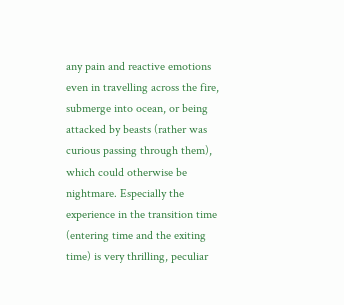any pain and reactive emotions even in travelling across the fire, submerge into ocean, or being attacked by beasts (rather was curious passing through them), which could otherwise be nightmare. Especially the experience in the transition time (entering time and the exiting time) is very thrilling, peculiar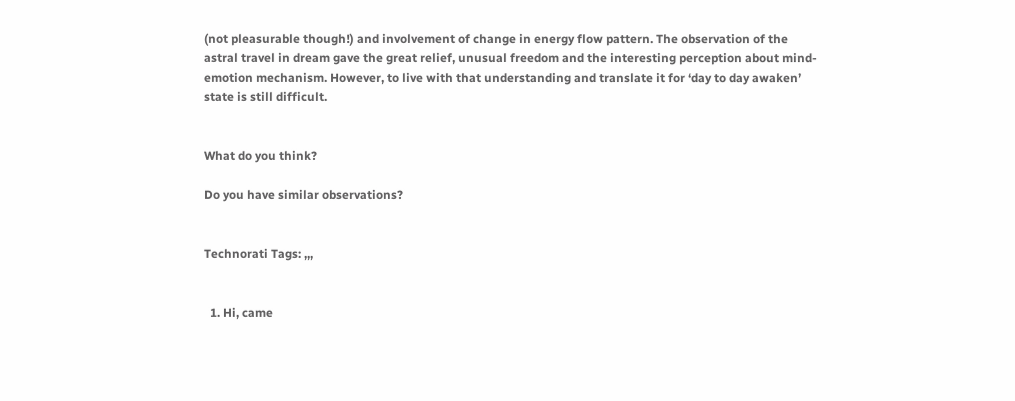(not pleasurable though!) and involvement of change in energy flow pattern. The observation of the astral travel in dream gave the great relief, unusual freedom and the interesting perception about mind-emotion mechanism. However, to live with that understanding and translate it for ‘day to day awaken’ state is still difficult.


What do you think?

Do you have similar observations?


Technorati Tags: ,,,


  1. Hi, came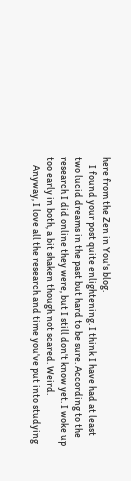here from the Zen in You's blog.
    I found your post quite enlightening. I think I have had at least two lucid dreams in the past but hard to be sure. According to the research I did online they were, but I still don't know yet. I woke up too early in both, a bit shaken though not scared. Weird.
    Anyway, I love all the research and time you've put into studying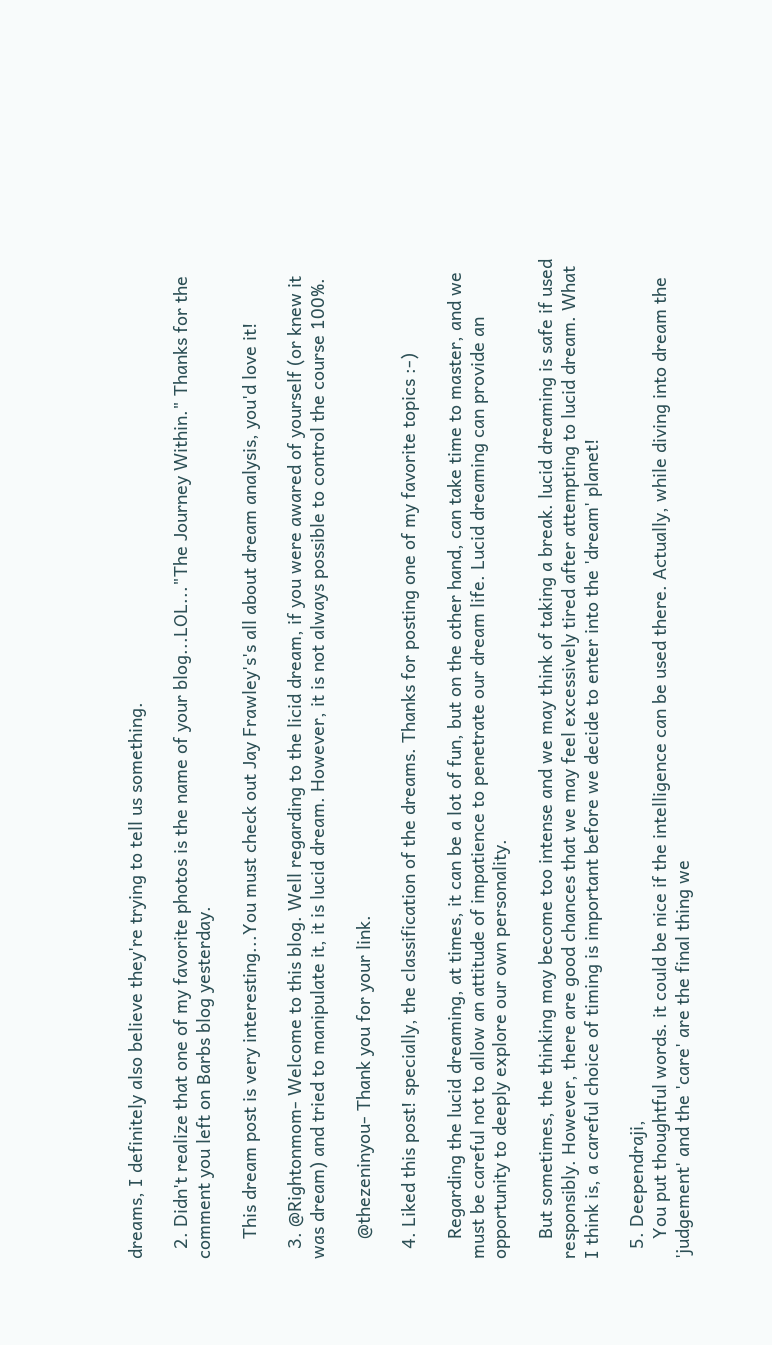dreams, I definitely also believe they're trying to tell us something.

  2. Didn't realize that one of my favorite photos is the name of your blog...LOL..."The Journey Within." Thanks for the comment you left on Barbs blog yesterday.

    This dream post is very interesting...You must check out Jay Frawley's's all about dream analysis, you'd love it!

  3. @Rightonmom- Welcome to this blog. Well regarding to the licid dream, if you were awared of yourself (or knew it was dream) and tried to manipulate it, it is lucid dream. However, it is not always possible to control the course 100%.

    @thezeninyou- Thank you for your link.

  4. Liked this post! specially, the classification of the dreams. Thanks for posting one of my favorite topics :-)

    Regarding the lucid dreaming, at times, it can be a lot of fun, but on the other hand, can take time to master, and we must be careful not to allow an attitude of impatience to penetrate our dream life. Lucid dreaming can provide an opportunity to deeply explore our own personality.

    But sometimes, the thinking may become too intense and we may think of taking a break. lucid dreaming is safe if used responsibly. However, there are good chances that we may feel excessively tired after attempting to lucid dream. What I think is, a careful choice of timing is important before we decide to enter into the 'dream' planet!

  5. Deependraji,
    You put thoughtful words. it could be nice if the intelligence can be used there. Actually, while diving into dream the 'judgement' and the 'care' are the final thing we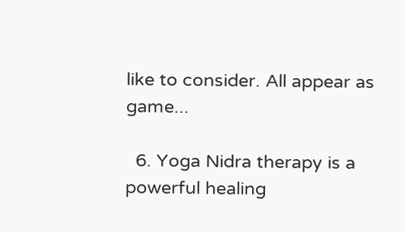like to consider. All appear as game...

  6. Yoga Nidra therapy is a powerful healing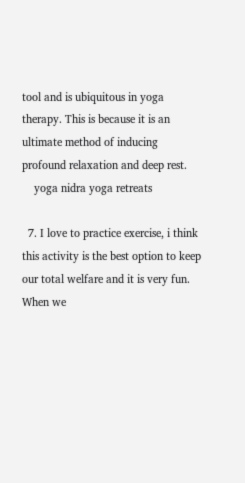tool and is ubiquitous in yoga therapy. This is because it is an ultimate method of inducing profound relaxation and deep rest.
    yoga nidra yoga retreats

  7. I love to practice exercise, i think this activity is the best option to keep our total welfare and it is very fun. When we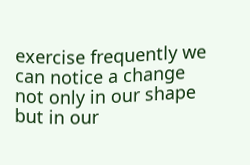exercise frequently we can notice a change not only in our shape but in our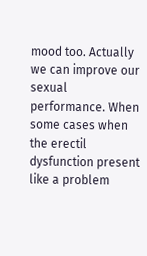mood too. Actually we can improve our sexual performance. When some cases when the erectil dysfunction present like a problem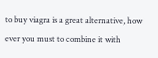to buy viagra is a great alternative, how ever you must to combine it with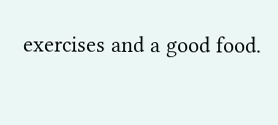exercises and a good food.